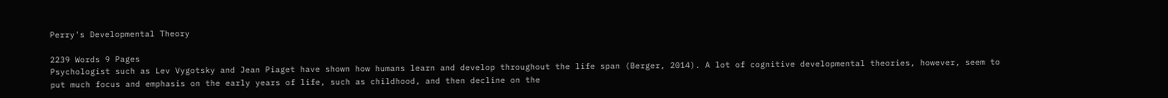Perry's Developmental Theory

2239 Words 9 Pages
Psychologist such as Lev Vygotsky and Jean Piaget have shown how humans learn and develop throughout the life span (Berger, 2014). A lot of cognitive developmental theories, however, seem to put much focus and emphasis on the early years of life, such as childhood, and then decline on the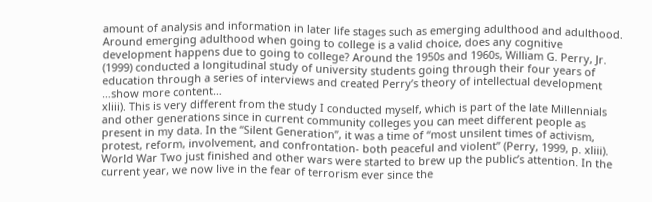amount of analysis and information in later life stages such as emerging adulthood and adulthood. Around emerging adulthood when going to college is a valid choice, does any cognitive development happens due to going to college? Around the 1950s and 1960s, William G. Perry, Jr. (1999) conducted a longitudinal study of university students going through their four years of education through a series of interviews and created Perry’s theory of intellectual development …show more content…
xliii). This is very different from the study I conducted myself, which is part of the late Millennials and other generations since in current community colleges you can meet different people as present in my data. In the “Silent Generation”, it was a time of “most unsilent times of activism, protest, reform, involvement, and confrontation- both peaceful and violent” (Perry, 1999, p. xliii). World War Two just finished and other wars were started to brew up the public’s attention. In the current year, we now live in the fear of terrorism ever since the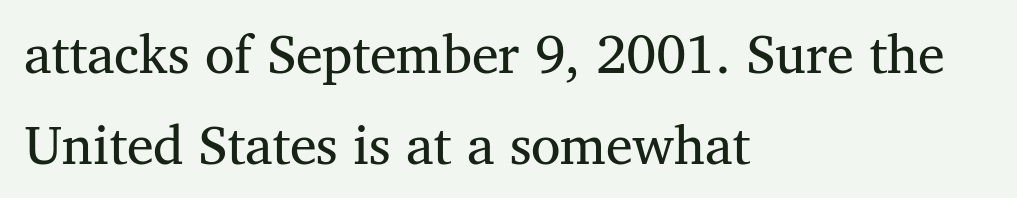attacks of September 9, 2001. Sure the United States is at a somewhat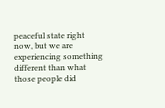peaceful state right now, but we are experiencing something different than what those people did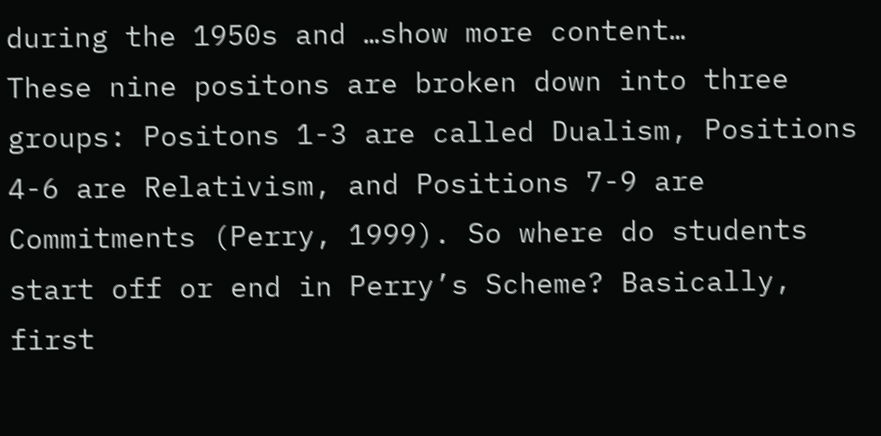during the 1950s and …show more content…
These nine positons are broken down into three groups: Positons 1-3 are called Dualism, Positions 4-6 are Relativism, and Positions 7-9 are Commitments (Perry, 1999). So where do students start off or end in Perry’s Scheme? Basically, first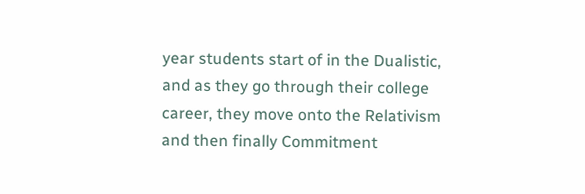year students start of in the Dualistic, and as they go through their college career, they move onto the Relativism and then finally Commitment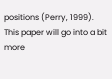positions (Perry, 1999). This paper will go into a bit more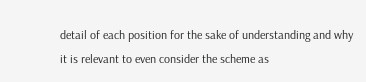detail of each position for the sake of understanding and why it is relevant to even consider the scheme as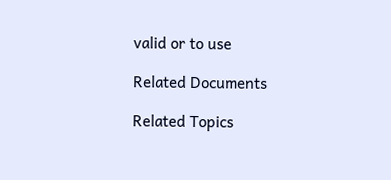valid or to use

Related Documents

Related Topics